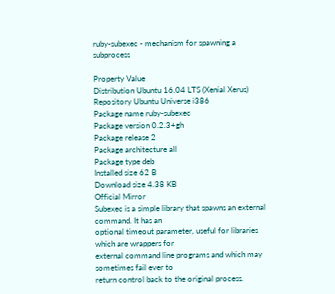ruby-subexec - mechanism for spawning a subprocess

Property Value
Distribution Ubuntu 16.04 LTS (Xenial Xerus)
Repository Ubuntu Universe i386
Package name ruby-subexec
Package version 0.2.3+gh
Package release 2
Package architecture all
Package type deb
Installed size 62 B
Download size 4.38 KB
Official Mirror
Subexec is a simple library that spawns an external command. It has an
optional timeout parameter, useful for libraries which are wrappers for
external command line programs and which may sometimes fail ever to
return control back to the original process.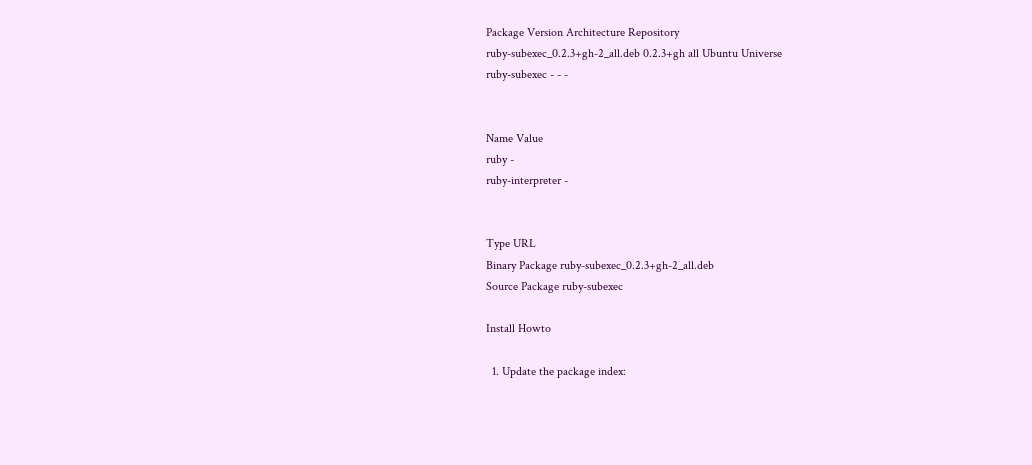Package Version Architecture Repository
ruby-subexec_0.2.3+gh-2_all.deb 0.2.3+gh all Ubuntu Universe
ruby-subexec - - -


Name Value
ruby -
ruby-interpreter -


Type URL
Binary Package ruby-subexec_0.2.3+gh-2_all.deb
Source Package ruby-subexec

Install Howto

  1. Update the package index: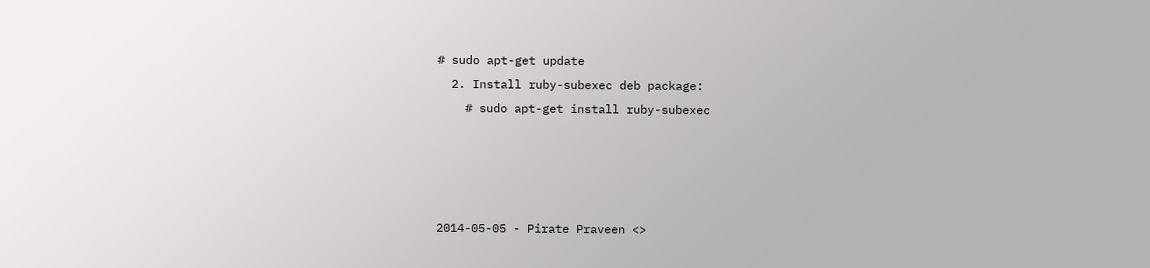# sudo apt-get update
  2. Install ruby-subexec deb package:
    # sudo apt-get install ruby-subexec




2014-05-05 - Pirate Praveen <>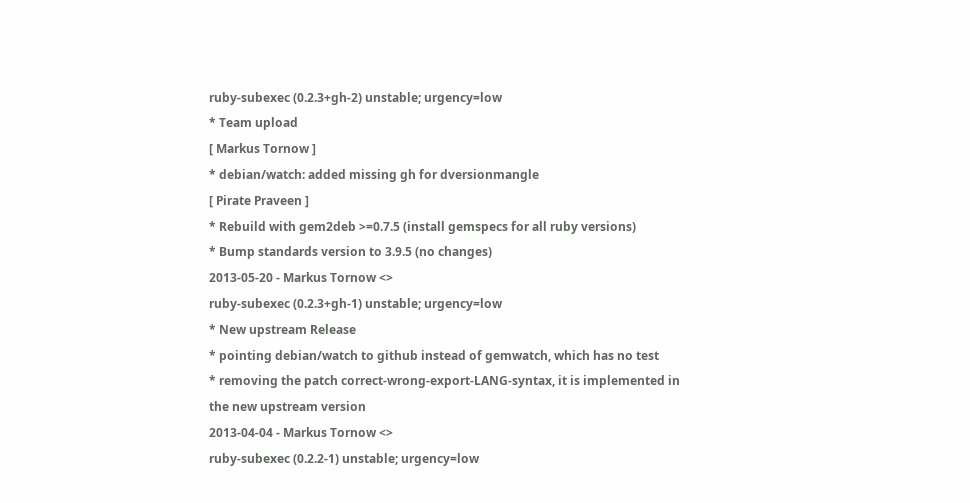ruby-subexec (0.2.3+gh-2) unstable; urgency=low
* Team upload
[ Markus Tornow ]
* debian/watch: added missing gh for dversionmangle
[ Pirate Praveen ]
* Rebuild with gem2deb >=0.7.5 (install gemspecs for all ruby versions)
* Bump standards version to 3.9.5 (no changes)
2013-05-20 - Markus Tornow <>
ruby-subexec (0.2.3+gh-1) unstable; urgency=low
* New upstream Release
* pointing debian/watch to github instead of gemwatch, which has no test
* removing the patch correct-wrong-export-LANG-syntax, it is implemented in
the new upstream version
2013-04-04 - Markus Tornow <>
ruby-subexec (0.2.2-1) unstable; urgency=low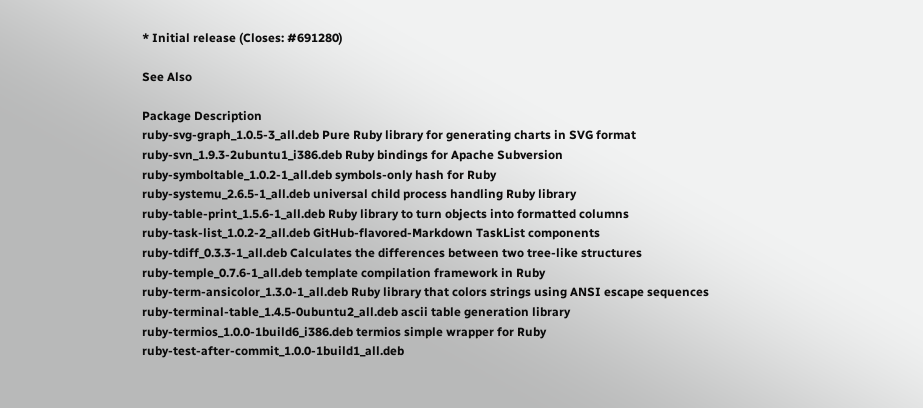* Initial release (Closes: #691280)

See Also

Package Description
ruby-svg-graph_1.0.5-3_all.deb Pure Ruby library for generating charts in SVG format
ruby-svn_1.9.3-2ubuntu1_i386.deb Ruby bindings for Apache Subversion
ruby-symboltable_1.0.2-1_all.deb symbols-only hash for Ruby
ruby-systemu_2.6.5-1_all.deb universal child process handling Ruby library
ruby-table-print_1.5.6-1_all.deb Ruby library to turn objects into formatted columns
ruby-task-list_1.0.2-2_all.deb GitHub-flavored-Markdown TaskList components
ruby-tdiff_0.3.3-1_all.deb Calculates the differences between two tree-like structures
ruby-temple_0.7.6-1_all.deb template compilation framework in Ruby
ruby-term-ansicolor_1.3.0-1_all.deb Ruby library that colors strings using ANSI escape sequences
ruby-terminal-table_1.4.5-0ubuntu2_all.deb ascii table generation library
ruby-termios_1.0.0-1build6_i386.deb termios simple wrapper for Ruby
ruby-test-after-commit_1.0.0-1build1_all.deb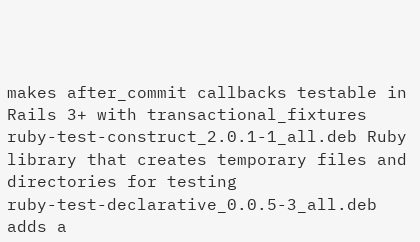makes after_commit callbacks testable in Rails 3+ with transactional_fixtures
ruby-test-construct_2.0.1-1_all.deb Ruby library that creates temporary files and directories for testing
ruby-test-declarative_0.0.5-3_all.deb adds a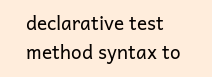declarative test method syntax to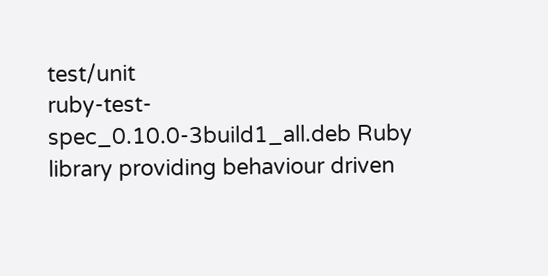test/unit
ruby-test-spec_0.10.0-3build1_all.deb Ruby library providing behaviour driven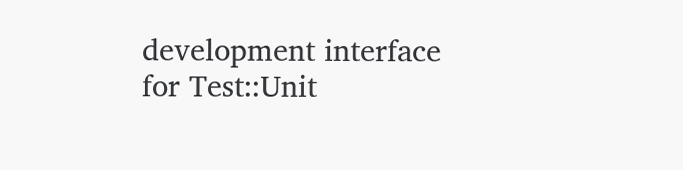development interface for Test::Unit